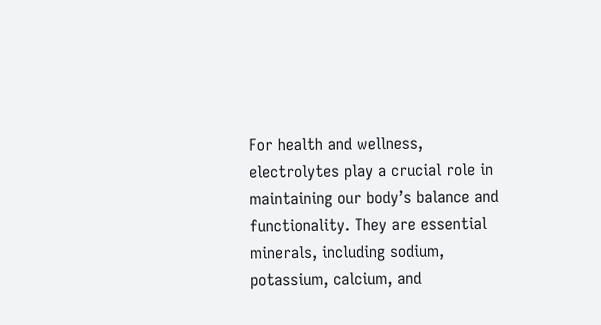For health and wellness, electrolytes play a crucial role in maintaining our body’s balance and functionality. They are essential minerals, including sodium, potassium, calcium, and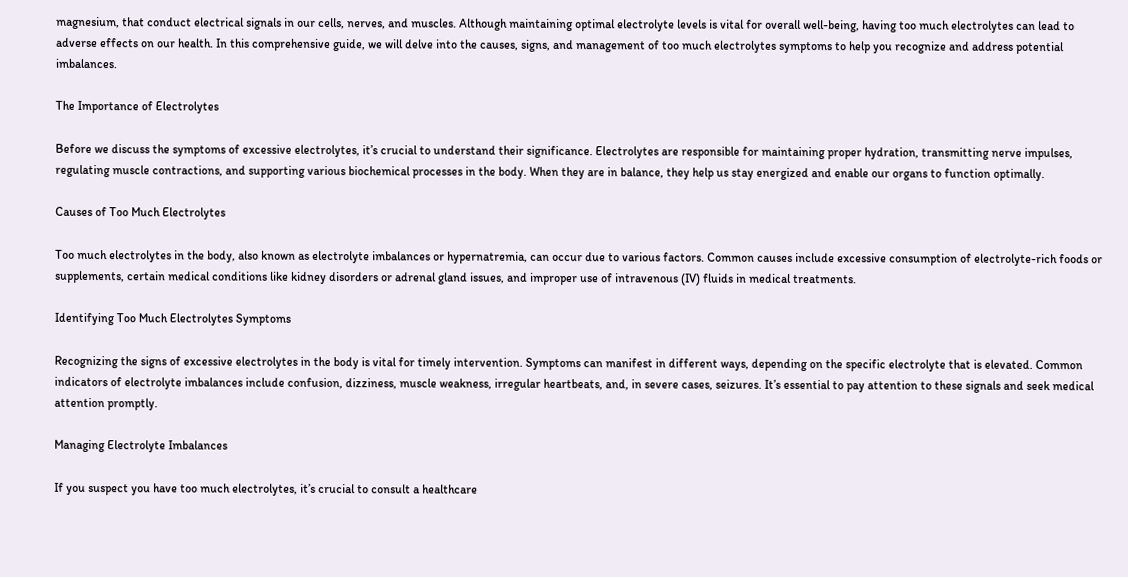magnesium, that conduct electrical signals in our cells, nerves, and muscles. Although maintaining optimal electrolyte levels is vital for overall well-being, having too much electrolytes can lead to adverse effects on our health. In this comprehensive guide, we will delve into the causes, signs, and management of too much electrolytes symptoms to help you recognize and address potential imbalances.

The Importance of Electrolytes

Before we discuss the symptoms of excessive electrolytes, it’s crucial to understand their significance. Electrolytes are responsible for maintaining proper hydration, transmitting nerve impulses, regulating muscle contractions, and supporting various biochemical processes in the body. When they are in balance, they help us stay energized and enable our organs to function optimally.

Causes of Too Much Electrolytes

Too much electrolytes in the body, also known as electrolyte imbalances or hypernatremia, can occur due to various factors. Common causes include excessive consumption of electrolyte-rich foods or supplements, certain medical conditions like kidney disorders or adrenal gland issues, and improper use of intravenous (IV) fluids in medical treatments.

Identifying Too Much Electrolytes Symptoms

Recognizing the signs of excessive electrolytes in the body is vital for timely intervention. Symptoms can manifest in different ways, depending on the specific electrolyte that is elevated. Common indicators of electrolyte imbalances include confusion, dizziness, muscle weakness, irregular heartbeats, and, in severe cases, seizures. It’s essential to pay attention to these signals and seek medical attention promptly.

Managing Electrolyte Imbalances

If you suspect you have too much electrolytes, it’s crucial to consult a healthcare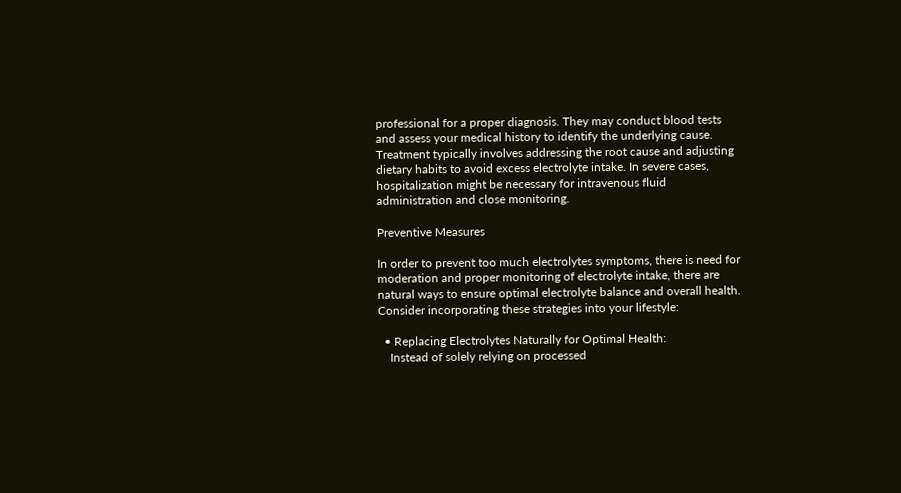professional for a proper diagnosis. They may conduct blood tests and assess your medical history to identify the underlying cause. Treatment typically involves addressing the root cause and adjusting dietary habits to avoid excess electrolyte intake. In severe cases, hospitalization might be necessary for intravenous fluid administration and close monitoring.

Preventive Measures

In order to prevent too much electrolytes symptoms, there is need for moderation and proper monitoring of electrolyte intake, there are natural ways to ensure optimal electrolyte balance and overall health. Consider incorporating these strategies into your lifestyle:

  • Replacing Electrolytes Naturally for Optimal Health:
    Instead of solely relying on processed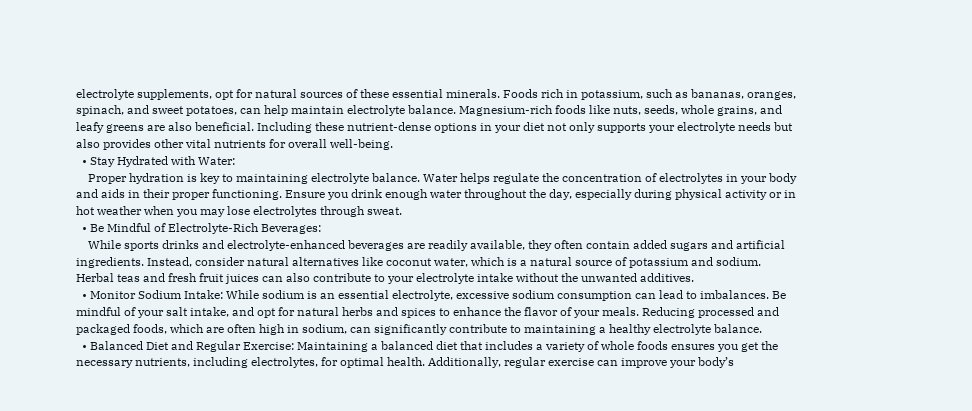electrolyte supplements, opt for natural sources of these essential minerals. Foods rich in potassium, such as bananas, oranges, spinach, and sweet potatoes, can help maintain electrolyte balance. Magnesium-rich foods like nuts, seeds, whole grains, and leafy greens are also beneficial. Including these nutrient-dense options in your diet not only supports your electrolyte needs but also provides other vital nutrients for overall well-being.
  • Stay Hydrated with Water:
    Proper hydration is key to maintaining electrolyte balance. Water helps regulate the concentration of electrolytes in your body and aids in their proper functioning. Ensure you drink enough water throughout the day, especially during physical activity or in hot weather when you may lose electrolytes through sweat.
  • Be Mindful of Electrolyte-Rich Beverages:
    While sports drinks and electrolyte-enhanced beverages are readily available, they often contain added sugars and artificial ingredients. Instead, consider natural alternatives like coconut water, which is a natural source of potassium and sodium. Herbal teas and fresh fruit juices can also contribute to your electrolyte intake without the unwanted additives.
  • Monitor Sodium Intake: While sodium is an essential electrolyte, excessive sodium consumption can lead to imbalances. Be mindful of your salt intake, and opt for natural herbs and spices to enhance the flavor of your meals. Reducing processed and packaged foods, which are often high in sodium, can significantly contribute to maintaining a healthy electrolyte balance.
  • Balanced Diet and Regular Exercise: Maintaining a balanced diet that includes a variety of whole foods ensures you get the necessary nutrients, including electrolytes, for optimal health. Additionally, regular exercise can improve your body’s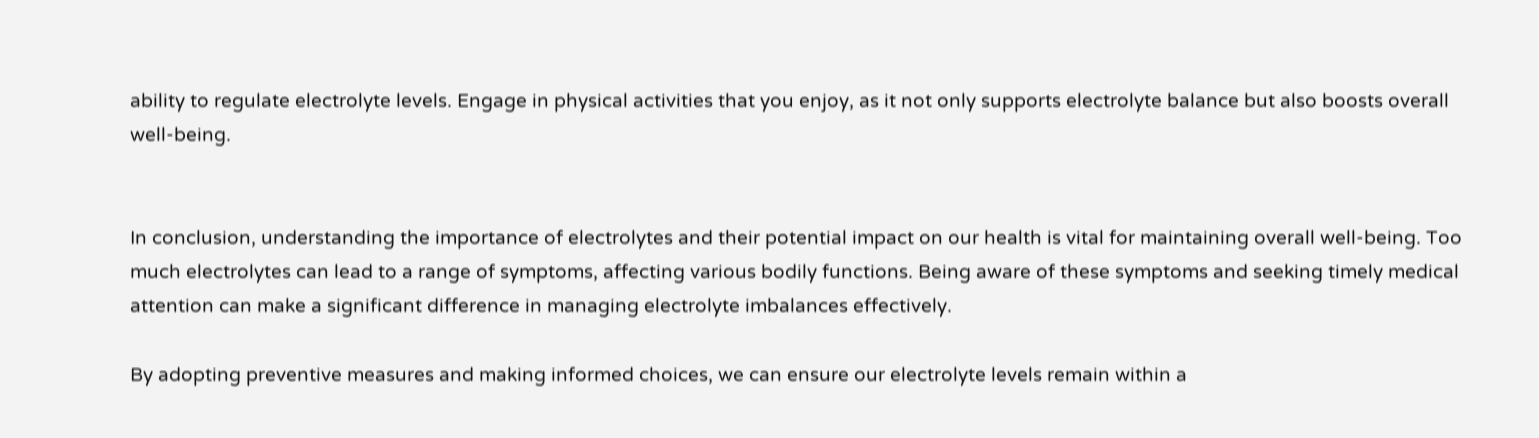ability to regulate electrolyte levels. Engage in physical activities that you enjoy, as it not only supports electrolyte balance but also boosts overall well-being.


In conclusion, understanding the importance of electrolytes and their potential impact on our health is vital for maintaining overall well-being. Too much electrolytes can lead to a range of symptoms, affecting various bodily functions. Being aware of these symptoms and seeking timely medical attention can make a significant difference in managing electrolyte imbalances effectively.

By adopting preventive measures and making informed choices, we can ensure our electrolyte levels remain within a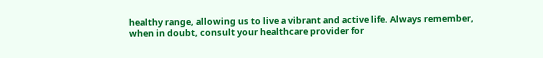healthy range, allowing us to live a vibrant and active life. Always remember, when in doubt, consult your healthcare provider for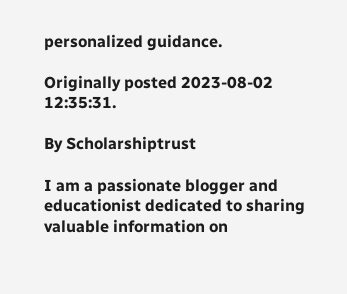personalized guidance.

Originally posted 2023-08-02 12:35:31.

By Scholarshiptrust

I am a passionate blogger and educationist dedicated to sharing valuable information on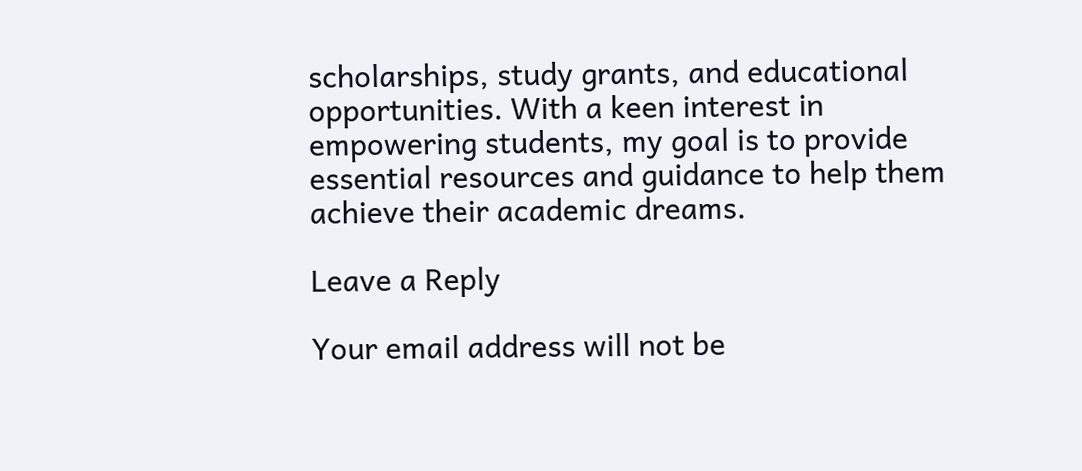scholarships, study grants, and educational opportunities. With a keen interest in empowering students, my goal is to provide essential resources and guidance to help them achieve their academic dreams.

Leave a Reply

Your email address will not be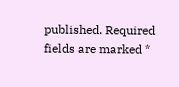published. Required fields are marked *